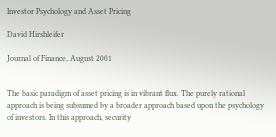Investor Psychology and Asset Pricing

David Hirshleifer

Journal of Finance, August 2001


The basic paradigm of asset pricing is in vibrant flux. The purely rational approach is being subsumed by a broader approach based upon the psychology of investors. In this approach, security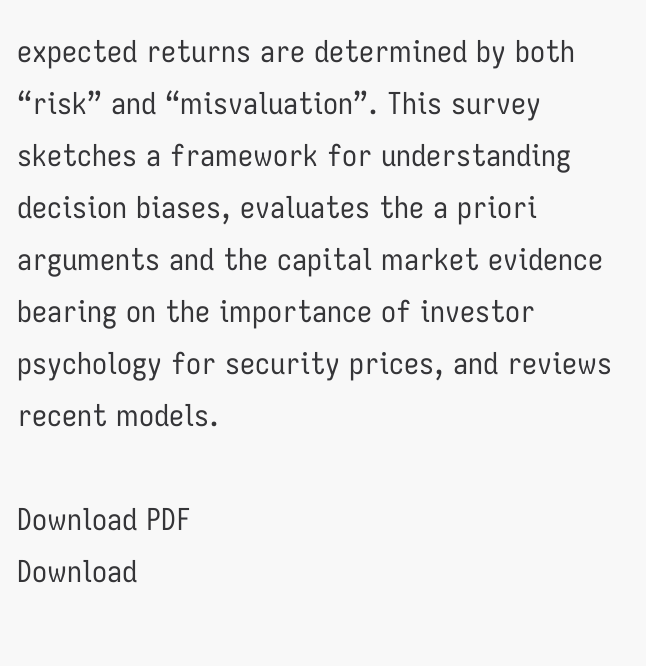expected returns are determined by both “risk” and “misvaluation”. This survey sketches a framework for understanding decision biases, evaluates the a priori arguments and the capital market evidence bearing on the importance of investor psychology for security prices, and reviews recent models.

Download PDF
Download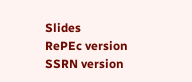Slides
RePEc version
SSRN version